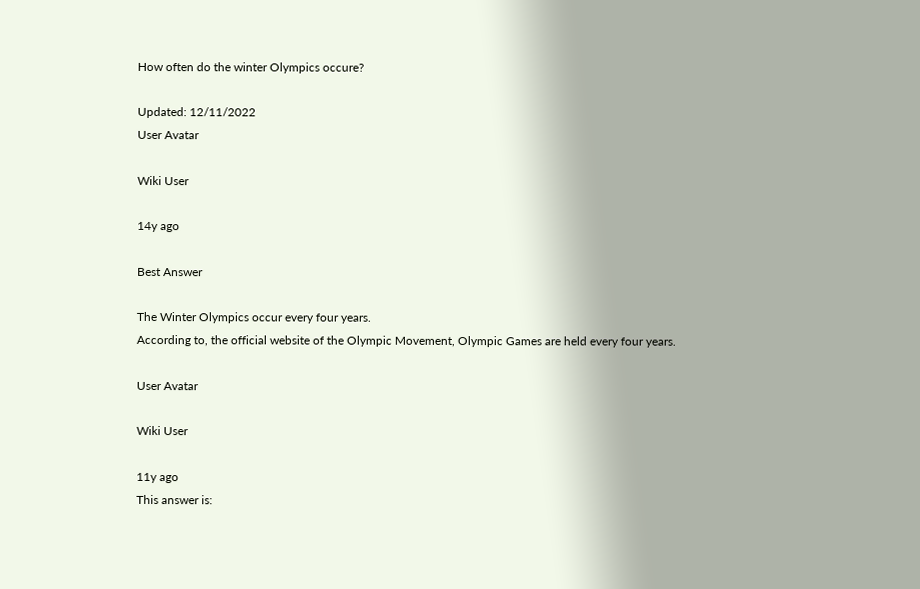How often do the winter Olympics occure?

Updated: 12/11/2022
User Avatar

Wiki User

14y ago

Best Answer

The Winter Olympics occur every four years.
According to, the official website of the Olympic Movement, Olympic Games are held every four years.

User Avatar

Wiki User

11y ago
This answer is: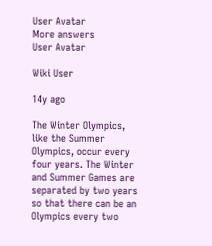User Avatar
More answers
User Avatar

Wiki User

14y ago

The Winter Olympics, like the Summer Olympics, occur every four years. The Winter and Summer Games are separated by two years so that there can be an Olympics every two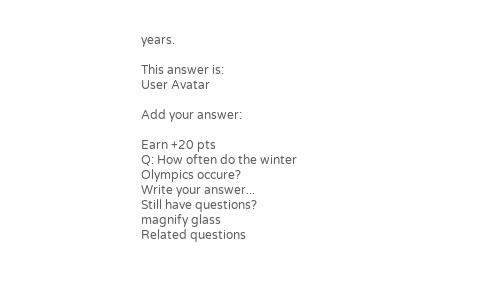years.

This answer is:
User Avatar

Add your answer:

Earn +20 pts
Q: How often do the winter Olympics occure?
Write your answer...
Still have questions?
magnify glass
Related questions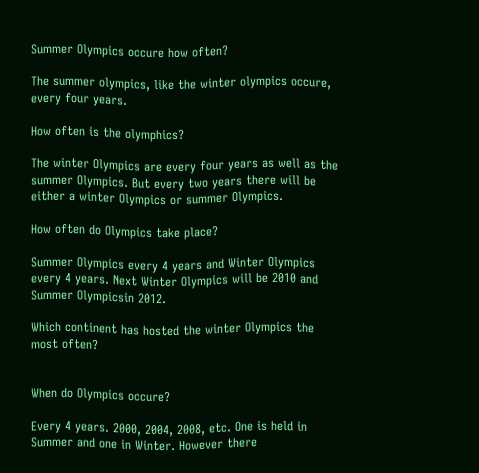Summer Olympics occure how often?

The summer olympics, like the winter olympics occure, every four years.

How often is the olymphics?

The winter Olympics are every four years as well as the summer Olympics. But every two years there will be either a winter Olympics or summer Olympics.

How often do Olympics take place?

Summer Olympics every 4 years and Winter Olympics every 4 years. Next Winter Olympics will be 2010 and Summer Olympicsin 2012.

Which continent has hosted the winter Olympics the most often?


When do Olympics occure?

Every 4 years. 2000, 2004, 2008, etc. One is held in Summer and one in Winter. However there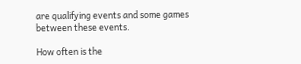are qualifying events and some games between these events.

How often is the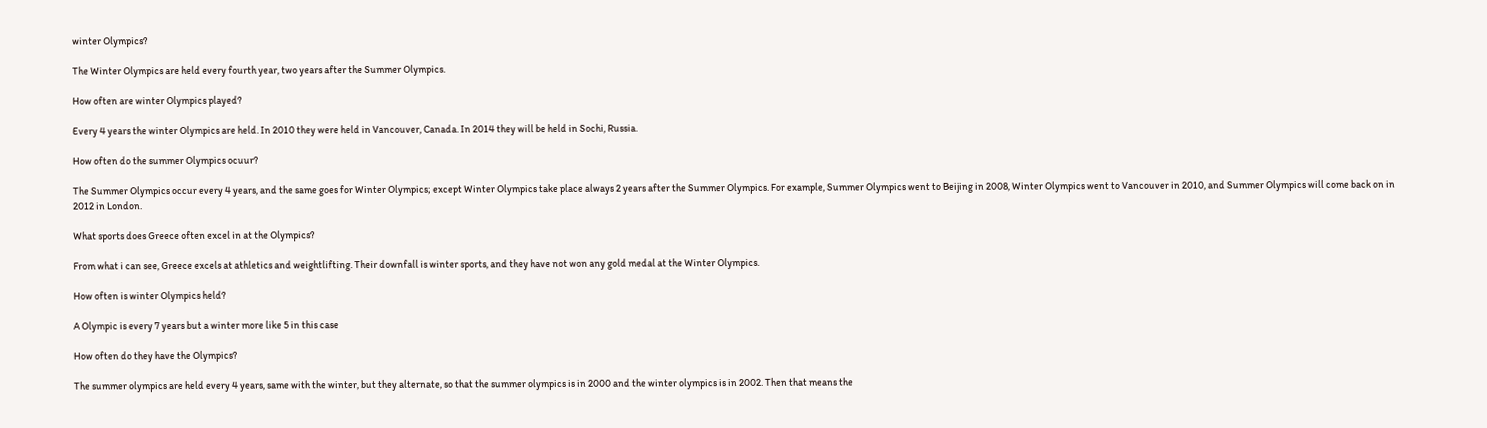winter Olympics?

The Winter Olympics are held every fourth year, two years after the Summer Olympics.

How often are winter Olympics played?

Every 4 years the winter Olympics are held. In 2010 they were held in Vancouver, Canada. In 2014 they will be held in Sochi, Russia.

How often do the summer Olympics ocuur?

The Summer Olympics occur every 4 years, and the same goes for Winter Olympics; except Winter Olympics take place always 2 years after the Summer Olympics. For example, Summer Olympics went to Beijing in 2008, Winter Olympics went to Vancouver in 2010, and Summer Olympics will come back on in 2012 in London.

What sports does Greece often excel in at the Olympics?

From what i can see, Greece excels at athletics and weightlifting. Their downfall is winter sports, and they have not won any gold medal at the Winter Olympics.

How often is winter Olympics held?

A Olympic is every 7 years but a winter more like 5 in this case

How often do they have the Olympics?

The summer olympics are held every 4 years, same with the winter, but they alternate, so that the summer olympics is in 2000 and the winter olympics is in 2002. Then that means the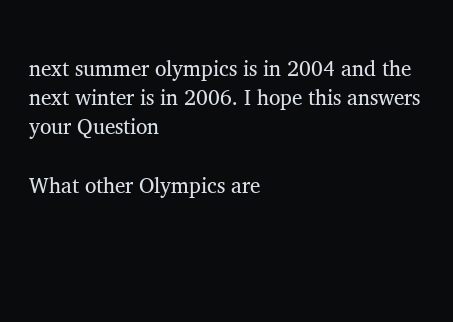next summer olympics is in 2004 and the next winter is in 2006. I hope this answers your Question

What other Olympics are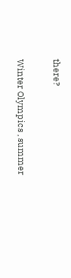there?

Winter Olympics , summer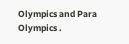Olympics and Para Olympics .